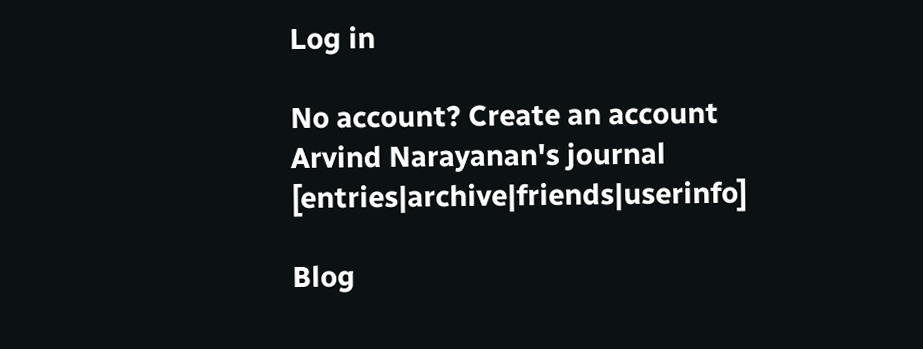Log in

No account? Create an account
Arvind Narayanan's journal [entries|archive|friends|userinfo]

Blog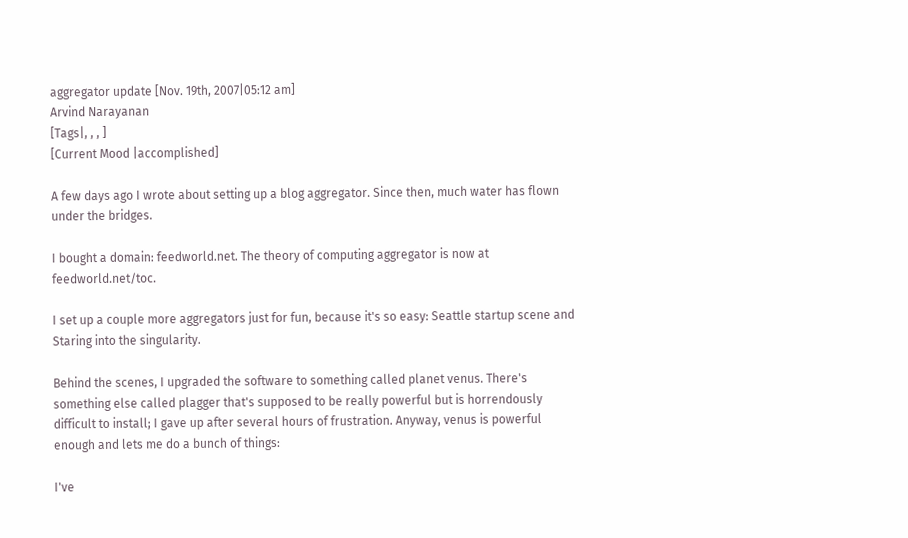aggregator update [Nov. 19th, 2007|05:12 am]
Arvind Narayanan
[Tags|, , , ]
[Current Mood |accomplished]

A few days ago I wrote about setting up a blog aggregator. Since then, much water has flown under the bridges.

I bought a domain: feedworld.net. The theory of computing aggregator is now at feedworld.net/toc.

I set up a couple more aggregators just for fun, because it's so easy: Seattle startup scene and Staring into the singularity.

Behind the scenes, I upgraded the software to something called planet venus. There's something else called plagger that's supposed to be really powerful but is horrendously difficult to install; I gave up after several hours of frustration. Anyway, venus is powerful enough and lets me do a bunch of things:

I've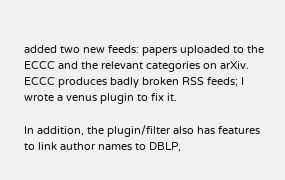added two new feeds: papers uploaded to the ECCC and the relevant categories on arXiv. ECCC produces badly broken RSS feeds; I wrote a venus plugin to fix it.

In addition, the plugin/filter also has features to link author names to DBLP,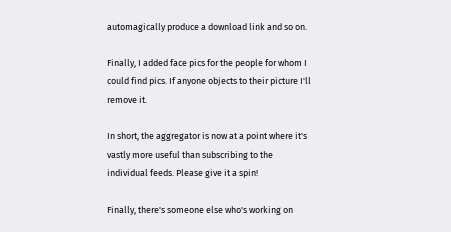automagically produce a download link and so on.

Finally, I added face pics for the people for whom I could find pics. If anyone objects to their picture I'll remove it.

In short, the aggregator is now at a point where it's vastly more useful than subscribing to the individual feeds. Please give it a spin!

Finally, there's someone else who's working on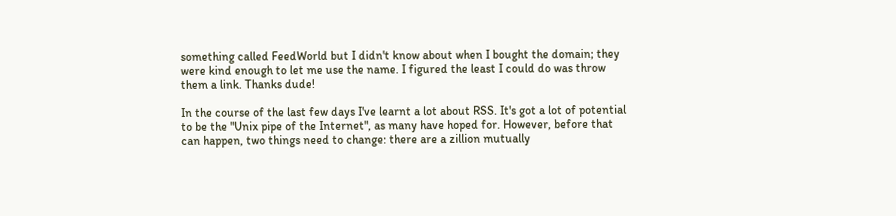something called FeedWorld but I didn't know about when I bought the domain; they were kind enough to let me use the name. I figured the least I could do was throw them a link. Thanks dude!

In the course of the last few days I've learnt a lot about RSS. It's got a lot of potential to be the "Unix pipe of the Internet", as many have hoped for. However, before that can happen, two things need to change: there are a zillion mutually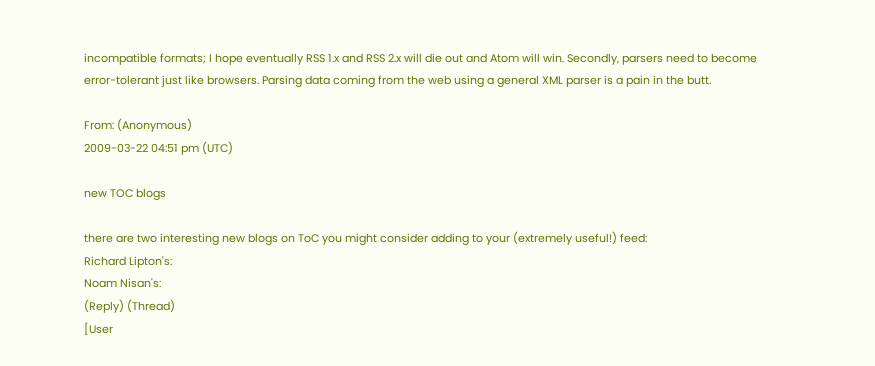incompatible formats; I hope eventually RSS 1.x and RSS 2.x will die out and Atom will win. Secondly, parsers need to become error-tolerant just like browsers. Parsing data coming from the web using a general XML parser is a pain in the butt.

From: (Anonymous)
2009-03-22 04:51 pm (UTC)

new TOC blogs

there are two interesting new blogs on ToC you might consider adding to your (extremely useful!) feed:
Richard Lipton's:
Noam Nisan's:
(Reply) (Thread)
[User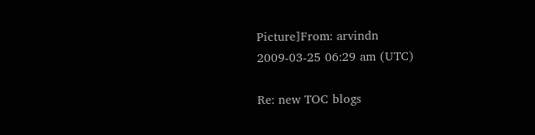Picture]From: arvindn
2009-03-25 06:29 am (UTC)

Re: new TOC blogs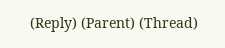(Reply) (Parent) (Thread)